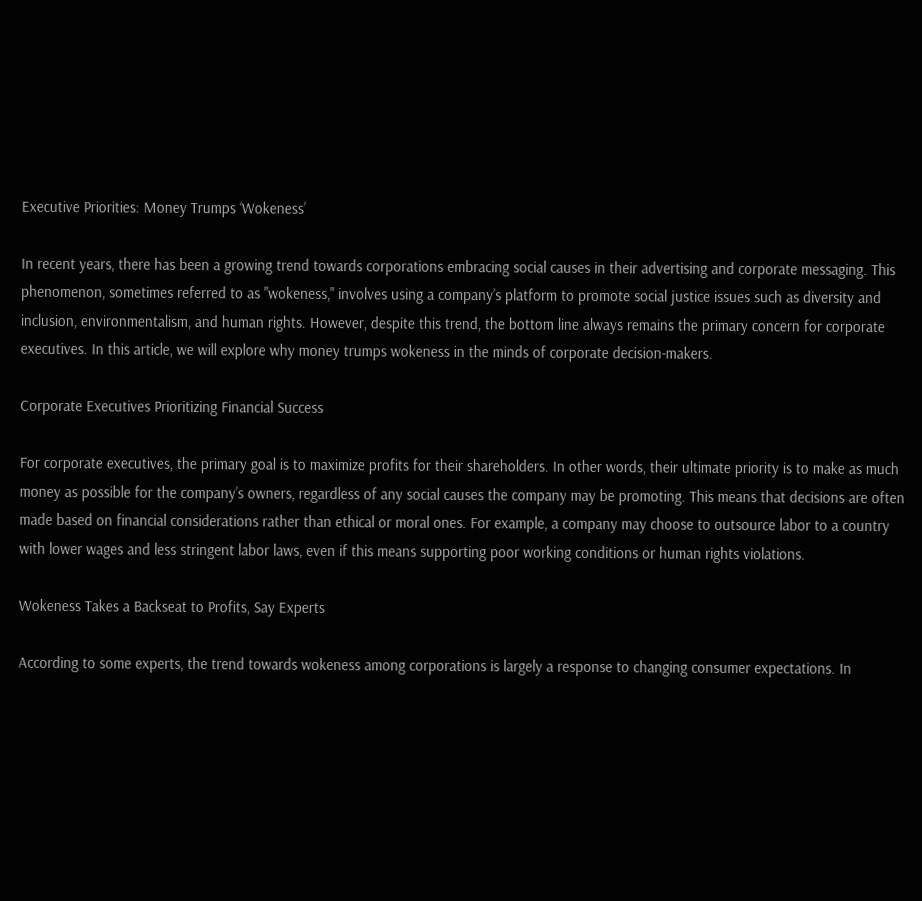Executive Priorities: Money Trumps ‘Wokeness’

In recent years, there has been a growing trend towards corporations embracing social causes in their advertising and corporate messaging. This phenomenon, sometimes referred to as "wokeness," involves using a company’s platform to promote social justice issues such as diversity and inclusion, environmentalism, and human rights. However, despite this trend, the bottom line always remains the primary concern for corporate executives. In this article, we will explore why money trumps wokeness in the minds of corporate decision-makers.

Corporate Executives Prioritizing Financial Success

For corporate executives, the primary goal is to maximize profits for their shareholders. In other words, their ultimate priority is to make as much money as possible for the company’s owners, regardless of any social causes the company may be promoting. This means that decisions are often made based on financial considerations rather than ethical or moral ones. For example, a company may choose to outsource labor to a country with lower wages and less stringent labor laws, even if this means supporting poor working conditions or human rights violations.

Wokeness Takes a Backseat to Profits, Say Experts

According to some experts, the trend towards wokeness among corporations is largely a response to changing consumer expectations. In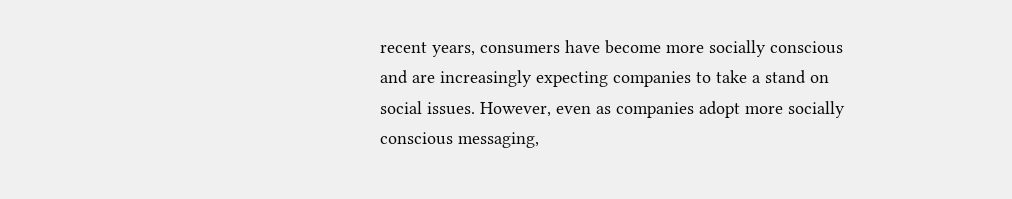recent years, consumers have become more socially conscious and are increasingly expecting companies to take a stand on social issues. However, even as companies adopt more socially conscious messaging,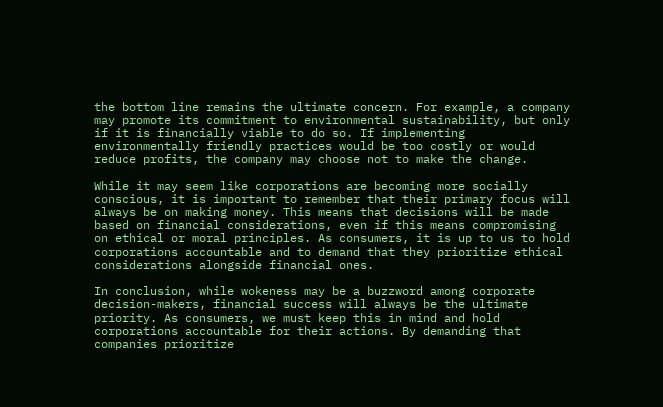the bottom line remains the ultimate concern. For example, a company may promote its commitment to environmental sustainability, but only if it is financially viable to do so. If implementing environmentally friendly practices would be too costly or would reduce profits, the company may choose not to make the change.

While it may seem like corporations are becoming more socially conscious, it is important to remember that their primary focus will always be on making money. This means that decisions will be made based on financial considerations, even if this means compromising on ethical or moral principles. As consumers, it is up to us to hold corporations accountable and to demand that they prioritize ethical considerations alongside financial ones.

In conclusion, while wokeness may be a buzzword among corporate decision-makers, financial success will always be the ultimate priority. As consumers, we must keep this in mind and hold corporations accountable for their actions. By demanding that companies prioritize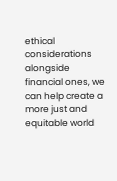ethical considerations alongside financial ones, we can help create a more just and equitable world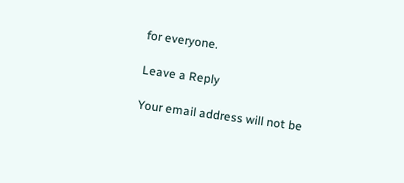for everyone.

Leave a Reply

Your email address will not be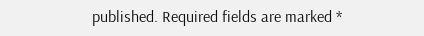published. Required fields are marked *